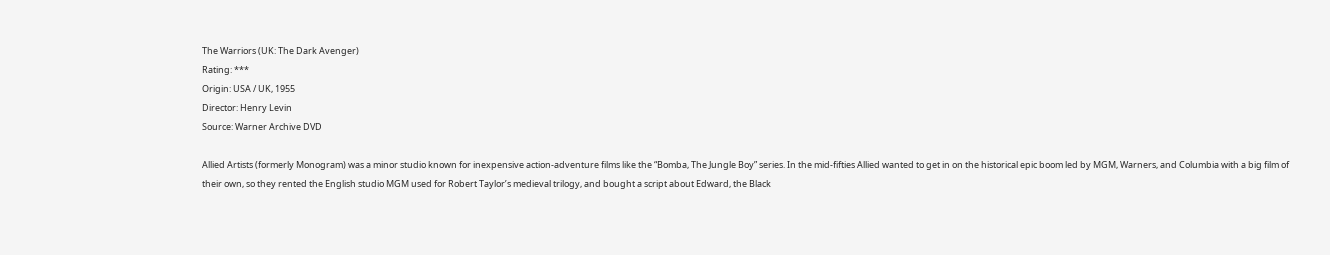The Warriors (UK: The Dark Avenger)
Rating: ***
Origin: USA / UK, 1955
Director: Henry Levin
Source: Warner Archive DVD

Allied Artists (formerly Monogram) was a minor studio known for inexpensive action-adventure films like the “Bomba, The Jungle Boy” series. In the mid-fifties Allied wanted to get in on the historical epic boom led by MGM, Warners, and Columbia with a big film of their own, so they rented the English studio MGM used for Robert Taylor’s medieval trilogy, and bought a script about Edward, the Black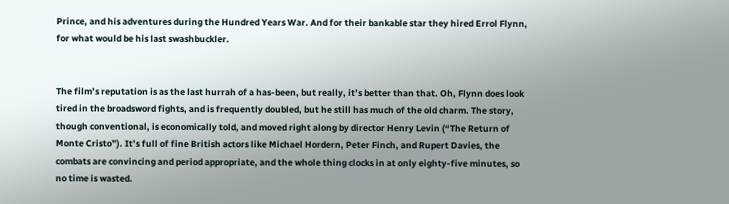Prince, and his adventures during the Hundred Years War. And for their bankable star they hired Errol Flynn, for what would be his last swashbuckler.


The film’s reputation is as the last hurrah of a has-been, but really, it’s better than that. Oh, Flynn does look tired in the broadsword fights, and is frequently doubled, but he still has much of the old charm. The story, though conventional, is economically told, and moved right along by director Henry Levin (“The Return of Monte Cristo”). It’s full of fine British actors like Michael Hordern, Peter Finch, and Rupert Davies, the combats are convincing and period appropriate, and the whole thing clocks in at only eighty-five minutes, so no time is wasted.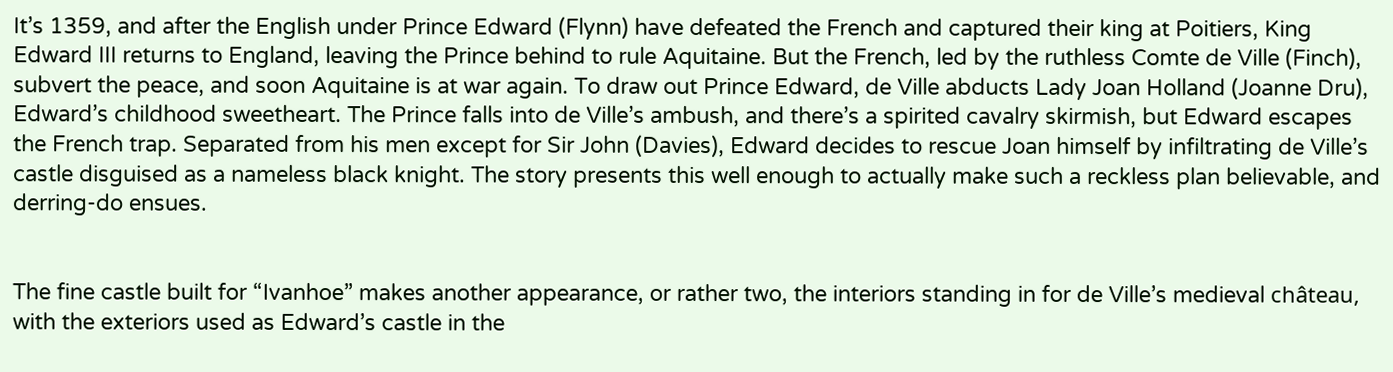It’s 1359, and after the English under Prince Edward (Flynn) have defeated the French and captured their king at Poitiers, King Edward III returns to England, leaving the Prince behind to rule Aquitaine. But the French, led by the ruthless Comte de Ville (Finch), subvert the peace, and soon Aquitaine is at war again. To draw out Prince Edward, de Ville abducts Lady Joan Holland (Joanne Dru), Edward’s childhood sweetheart. The Prince falls into de Ville’s ambush, and there’s a spirited cavalry skirmish, but Edward escapes the French trap. Separated from his men except for Sir John (Davies), Edward decides to rescue Joan himself by infiltrating de Ville’s castle disguised as a nameless black knight. The story presents this well enough to actually make such a reckless plan believable, and derring-do ensues.


The fine castle built for “Ivanhoe” makes another appearance, or rather two, the interiors standing in for de Ville’s medieval château, with the exteriors used as Edward’s castle in the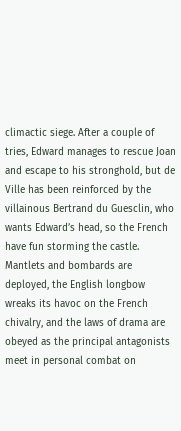climactic siege. After a couple of tries, Edward manages to rescue Joan and escape to his stronghold, but de Ville has been reinforced by the villainous Bertrand du Guesclin, who wants Edward’s head, so the French have fun storming the castle. Mantlets and bombards are deployed, the English longbow wreaks its havoc on the French chivalry, and the laws of drama are obeyed as the principal antagonists meet in personal combat on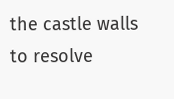the castle walls to resolve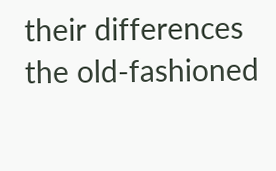their differences the old-fashioned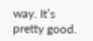way. It’s pretty good.